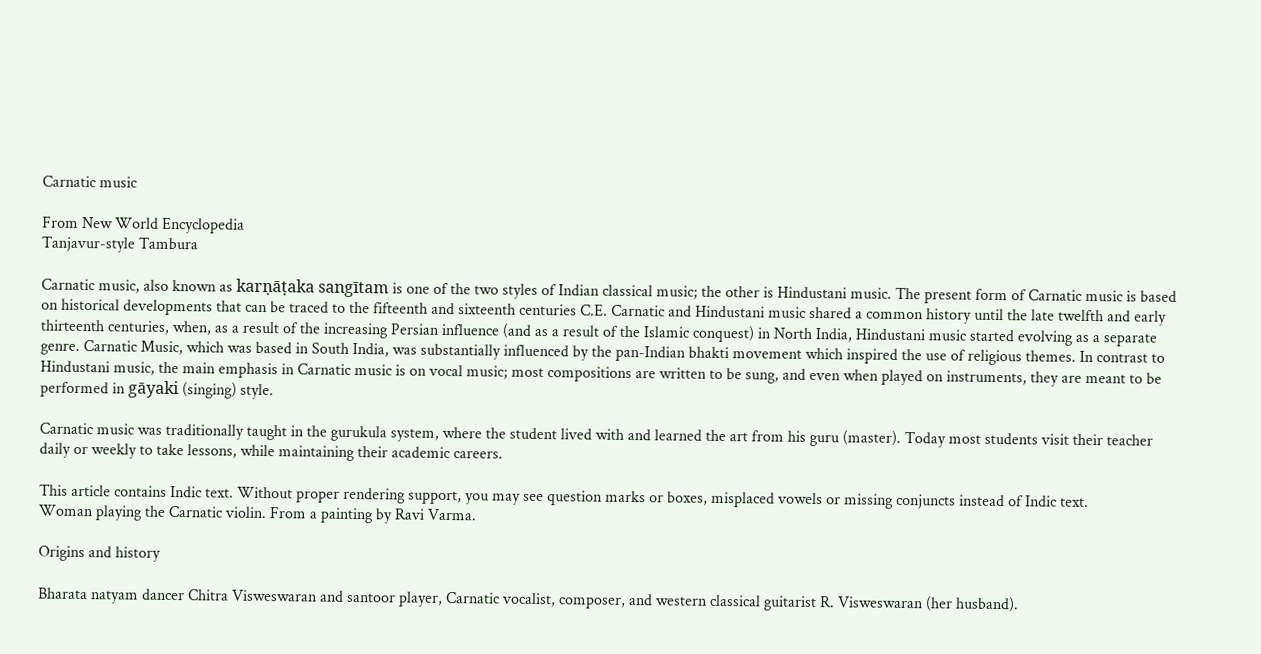Carnatic music

From New World Encyclopedia
Tanjavur-style Tambura

Carnatic music, also known as karṇāṭaka sangītam is one of the two styles of Indian classical music; the other is Hindustani music. The present form of Carnatic music is based on historical developments that can be traced to the fifteenth and sixteenth centuries C.E. Carnatic and Hindustani music shared a common history until the late twelfth and early thirteenth centuries, when, as a result of the increasing Persian influence (and as a result of the Islamic conquest) in North India, Hindustani music started evolving as a separate genre. Carnatic Music, which was based in South India, was substantially influenced by the pan-Indian bhakti movement which inspired the use of religious themes. In contrast to Hindustani music, the main emphasis in Carnatic music is on vocal music; most compositions are written to be sung, and even when played on instruments, they are meant to be performed in gāyaki (singing) style.

Carnatic music was traditionally taught in the gurukula system, where the student lived with and learned the art from his guru (master). Today most students visit their teacher daily or weekly to take lessons, while maintaining their academic careers.

This article contains Indic text. Without proper rendering support, you may see question marks or boxes, misplaced vowels or missing conjuncts instead of Indic text.
Woman playing the Carnatic violin. From a painting by Ravi Varma.

Origins and history

Bharata natyam dancer Chitra Visweswaran and santoor player, Carnatic vocalist, composer, and western classical guitarist R. Visweswaran (her husband).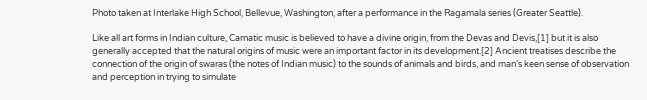Photo taken at Interlake High School, Bellevue, Washington, after a performance in the Ragamala series (Greater Seattle).

Like all art forms in Indian culture, Carnatic music is believed to have a divine origin, from the Devas and Devis,[1] but it is also generally accepted that the natural origins of music were an important factor in its development.[2] Ancient treatises describe the connection of the origin of swaras (the notes of Indian music) to the sounds of animals and birds, and man’s keen sense of observation and perception in trying to simulate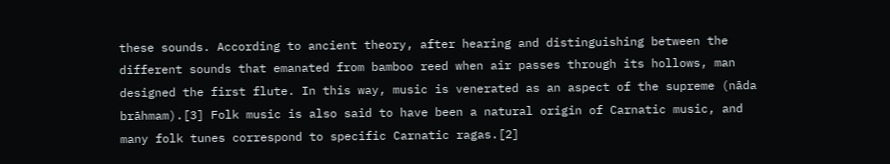these sounds. According to ancient theory, after hearing and distinguishing between the different sounds that emanated from bamboo reed when air passes through its hollows, man designed the first flute. In this way, music is venerated as an aspect of the supreme (nāda brāhmam).[3] Folk music is also said to have been a natural origin of Carnatic music, and many folk tunes correspond to specific Carnatic ragas.[2]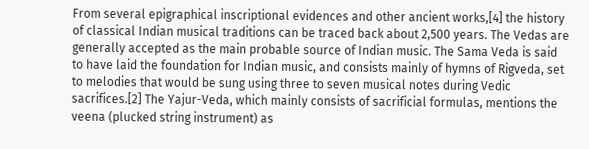From several epigraphical inscriptional evidences and other ancient works,[4] the history of classical Indian musical traditions can be traced back about 2,500 years. The Vedas are generally accepted as the main probable source of Indian music. The Sama Veda is said to have laid the foundation for Indian music, and consists mainly of hymns of Rigveda, set to melodies that would be sung using three to seven musical notes during Vedic sacrifices.[2] The Yajur-Veda, which mainly consists of sacrificial formulas, mentions the veena (plucked string instrument) as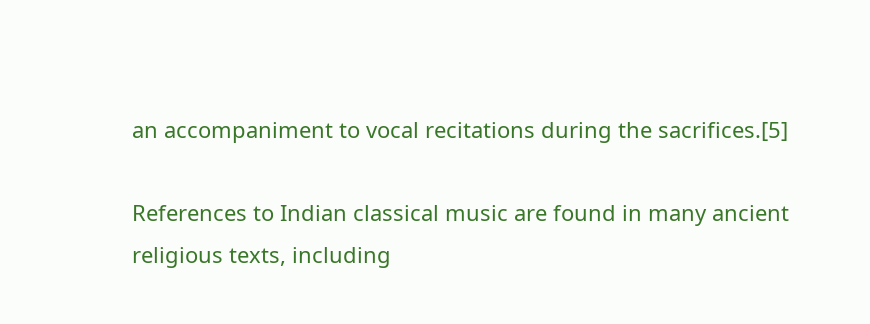an accompaniment to vocal recitations during the sacrifices.[5]

References to Indian classical music are found in many ancient religious texts, including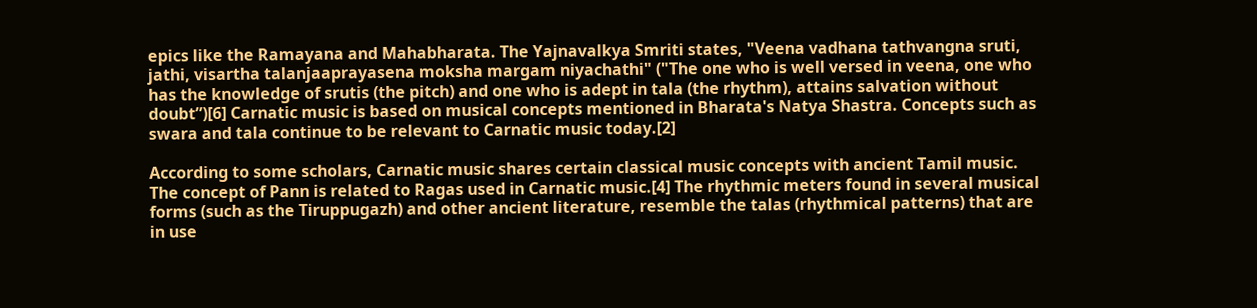epics like the Ramayana and Mahabharata. The Yajnavalkya Smriti states, "Veena vadhana tathvangna sruti, jathi, visartha talanjaaprayasena moksha margam niyachathi" ("The one who is well versed in veena, one who has the knowledge of srutis (the pitch) and one who is adept in tala (the rhythm), attains salvation without doubt”)[6] Carnatic music is based on musical concepts mentioned in Bharata's Natya Shastra. Concepts such as swara and tala continue to be relevant to Carnatic music today.[2]

According to some scholars, Carnatic music shares certain classical music concepts with ancient Tamil music. The concept of Pann is related to Ragas used in Carnatic music.[4] The rhythmic meters found in several musical forms (such as the Tiruppugazh) and other ancient literature, resemble the talas (rhythmical patterns) that are in use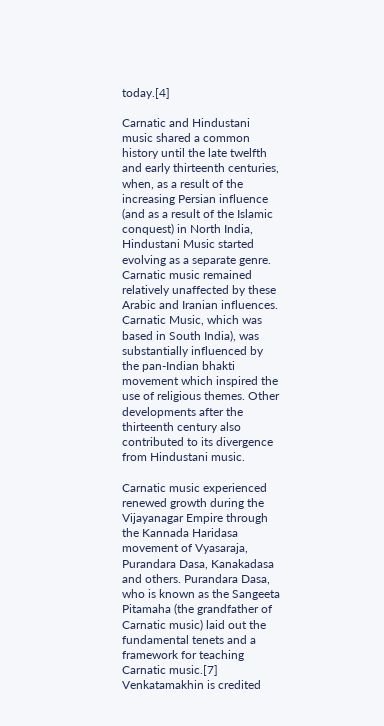today.[4]

Carnatic and Hindustani music shared a common history until the late twelfth and early thirteenth centuries, when, as a result of the increasing Persian influence (and as a result of the Islamic conquest) in North India, Hindustani Music started evolving as a separate genre. Carnatic music remained relatively unaffected by these Arabic and Iranian influences. Carnatic Music, which was based in South India), was substantially influenced by the pan-Indian bhakti movement which inspired the use of religious themes. Other developments after the thirteenth century also contributed to its divergence from Hindustani music.

Carnatic music experienced renewed growth during the Vijayanagar Empire through the Kannada Haridasa movement of Vyasaraja, Purandara Dasa, Kanakadasa and others. Purandara Dasa, who is known as the Sangeeta Pitamaha (the grandfather of Carnatic music) laid out the fundamental tenets and a framework for teaching Carnatic music.[7] Venkatamakhin is credited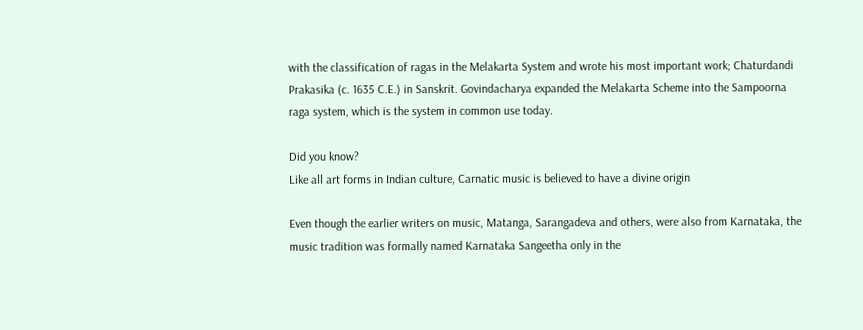with the classification of ragas in the Melakarta System and wrote his most important work; Chaturdandi Prakasika (c. 1635 C.E.) in Sanskrit. Govindacharya expanded the Melakarta Scheme into the Sampoorna raga system, which is the system in common use today.

Did you know?
Like all art forms in Indian culture, Carnatic music is believed to have a divine origin

Even though the earlier writers on music, Matanga, Sarangadeva and others, were also from Karnataka, the music tradition was formally named Karnataka Sangeetha only in the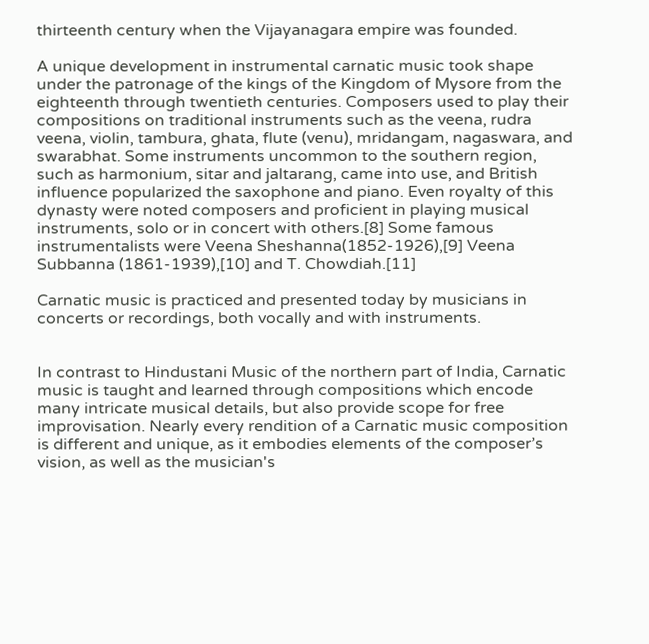thirteenth century when the Vijayanagara empire was founded.

A unique development in instrumental carnatic music took shape under the patronage of the kings of the Kingdom of Mysore from the eighteenth through twentieth centuries. Composers used to play their compositions on traditional instruments such as the veena, rudra veena, violin, tambura, ghata, flute (venu), mridangam, nagaswara, and swarabhat. Some instruments uncommon to the southern region, such as harmonium, sitar and jaltarang, came into use, and British influence popularized the saxophone and piano. Even royalty of this dynasty were noted composers and proficient in playing musical instruments, solo or in concert with others.[8] Some famous instrumentalists were Veena Sheshanna(1852-1926),[9] Veena Subbanna (1861-1939),[10] and T. Chowdiah.[11]

Carnatic music is practiced and presented today by musicians in concerts or recordings, both vocally and with instruments.


In contrast to Hindustani Music of the northern part of India, Carnatic music is taught and learned through compositions which encode many intricate musical details, but also provide scope for free improvisation. Nearly every rendition of a Carnatic music composition is different and unique, as it embodies elements of the composer’s vision, as well as the musician's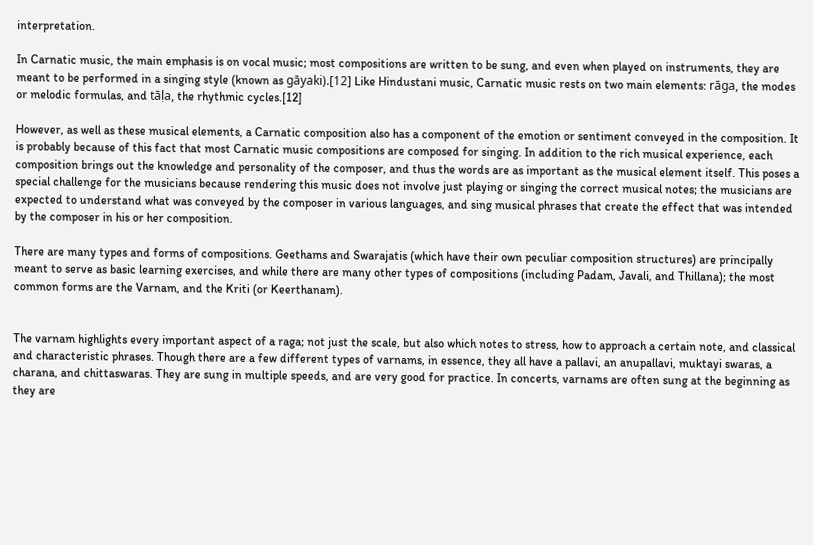interpretation.

In Carnatic music, the main emphasis is on vocal music; most compositions are written to be sung, and even when played on instruments, they are meant to be performed in a singing style (known as gāyaki).[12] Like Hindustani music, Carnatic music rests on two main elements: rāga, the modes or melodic formulas, and tāḷa, the rhythmic cycles.[12]

However, as well as these musical elements, a Carnatic composition also has a component of the emotion or sentiment conveyed in the composition. It is probably because of this fact that most Carnatic music compositions are composed for singing. In addition to the rich musical experience, each composition brings out the knowledge and personality of the composer, and thus the words are as important as the musical element itself. This poses a special challenge for the musicians because rendering this music does not involve just playing or singing the correct musical notes; the musicians are expected to understand what was conveyed by the composer in various languages, and sing musical phrases that create the effect that was intended by the composer in his or her composition.

There are many types and forms of compositions. Geethams and Swarajatis (which have their own peculiar composition structures) are principally meant to serve as basic learning exercises, and while there are many other types of compositions (including Padam, Javali, and Thillana); the most common forms are the Varnam, and the Kriti (or Keerthanam).


The varnam highlights every important aspect of a raga; not just the scale, but also which notes to stress, how to approach a certain note, and classical and characteristic phrases. Though there are a few different types of varnams, in essence, they all have a pallavi, an anupallavi, muktayi swaras, a charana, and chittaswaras. They are sung in multiple speeds, and are very good for practice. In concerts, varnams are often sung at the beginning as they are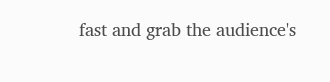fast and grab the audience's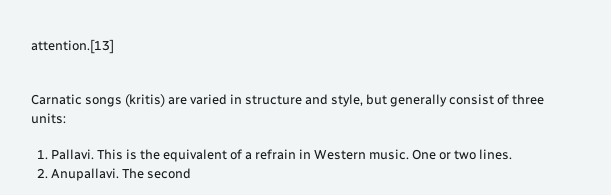attention.[13]


Carnatic songs (kritis) are varied in structure and style, but generally consist of three units:

  1. Pallavi. This is the equivalent of a refrain in Western music. One or two lines.
  2. Anupallavi. The second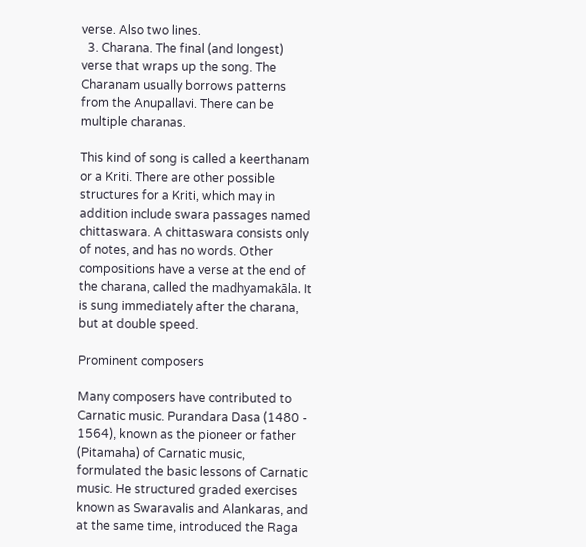verse. Also two lines.
  3. Charana. The final (and longest) verse that wraps up the song. The Charanam usually borrows patterns from the Anupallavi. There can be multiple charanas.

This kind of song is called a keerthanam or a Kriti. There are other possible structures for a Kriti, which may in addition include swara passages named chittaswara. A chittaswara consists only of notes, and has no words. Other compositions have a verse at the end of the charana, called the madhyamakāla. It is sung immediately after the charana, but at double speed.

Prominent composers

Many composers have contributed to Carnatic music. Purandara Dasa (1480 - 1564), known as the pioneer or father (Pitamaha) of Carnatic music, formulated the basic lessons of Carnatic music. He structured graded exercises known as Swaravalis and Alankaras, and at the same time, introduced the Raga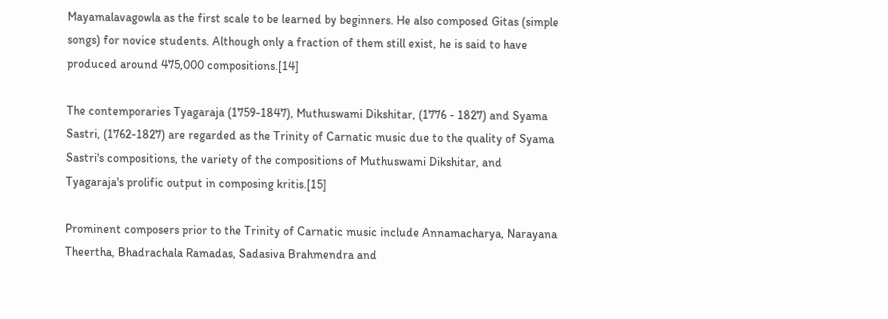Mayamalavagowla as the first scale to be learned by beginners. He also composed Gitas (simple songs) for novice students. Although only a fraction of them still exist, he is said to have produced around 475,000 compositions.[14]

The contemporaries Tyagaraja (1759-1847), Muthuswami Dikshitar, (1776 - 1827) and Syama Sastri, (1762-1827) are regarded as the Trinity of Carnatic music due to the quality of Syama Sastri's compositions, the variety of the compositions of Muthuswami Dikshitar, and Tyagaraja's prolific output in composing kritis.[15]

Prominent composers prior to the Trinity of Carnatic music include Annamacharya, Narayana Theertha, Bhadrachala Ramadas, Sadasiva Brahmendra and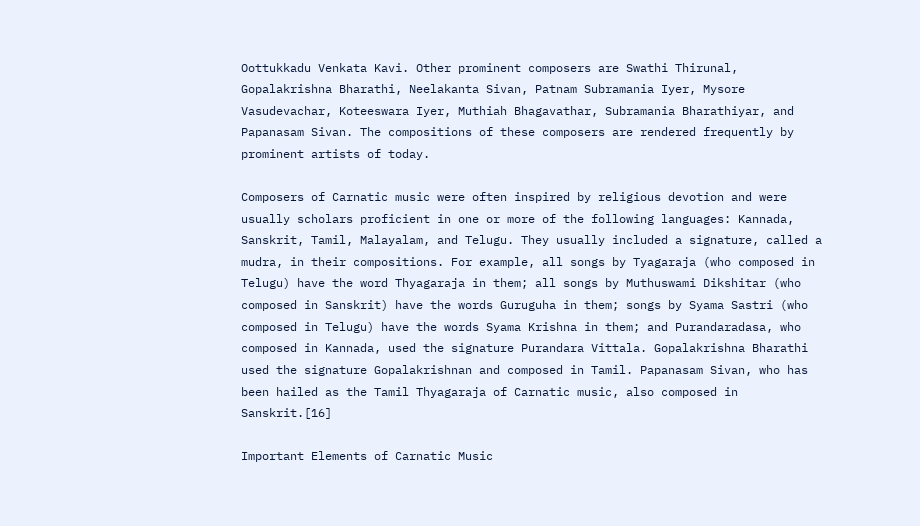Oottukkadu Venkata Kavi. Other prominent composers are Swathi Thirunal, Gopalakrishna Bharathi, Neelakanta Sivan, Patnam Subramania Iyer, Mysore Vasudevachar, Koteeswara Iyer, Muthiah Bhagavathar, Subramania Bharathiyar, and Papanasam Sivan. The compositions of these composers are rendered frequently by prominent artists of today.

Composers of Carnatic music were often inspired by religious devotion and were usually scholars proficient in one or more of the following languages: Kannada, Sanskrit, Tamil, Malayalam, and Telugu. They usually included a signature, called a mudra, in their compositions. For example, all songs by Tyagaraja (who composed in Telugu) have the word Thyagaraja in them; all songs by Muthuswami Dikshitar (who composed in Sanskrit) have the words Guruguha in them; songs by Syama Sastri (who composed in Telugu) have the words Syama Krishna in them; and Purandaradasa, who composed in Kannada, used the signature Purandara Vittala. Gopalakrishna Bharathi used the signature Gopalakrishnan and composed in Tamil. Papanasam Sivan, who has been hailed as the Tamil Thyagaraja of Carnatic music, also composed in Sanskrit.[16]

Important Elements of Carnatic Music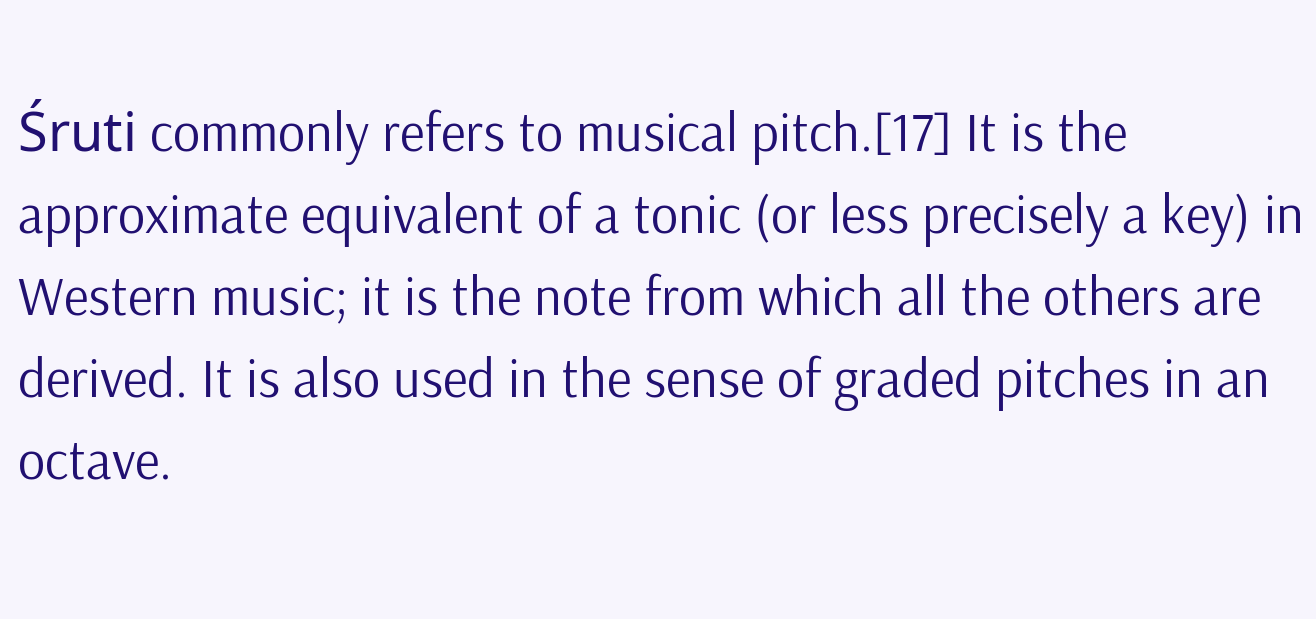Śruti commonly refers to musical pitch.[17] It is the approximate equivalent of a tonic (or less precisely a key) in Western music; it is the note from which all the others are derived. It is also used in the sense of graded pitches in an octave.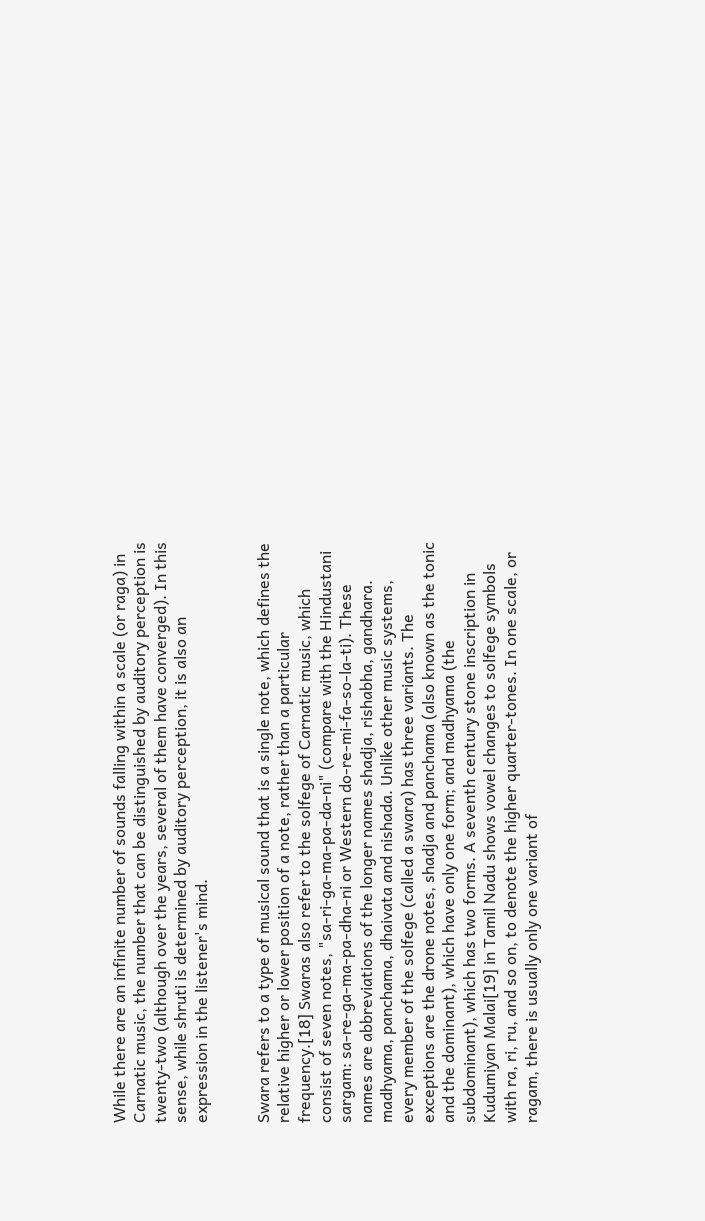While there are an infinite number of sounds falling within a scale (or raga) in Carnatic music, the number that can be distinguished by auditory perception is twenty-two (although over the years, several of them have converged). In this sense, while shruti is determined by auditory perception, it is also an expression in the listener's mind.


Swara refers to a type of musical sound that is a single note, which defines the relative higher or lower position of a note, rather than a particular frequency.[18] Swaras also refer to the solfege of Carnatic music, which consist of seven notes, "sa-ri-ga-ma-pa-da-ni" (compare with the Hindustani sargam: sa-re-ga-ma-pa-dha-ni or Western do-re-mi-fa-so-la-ti). These names are abbreviations of the longer names shadja, rishabha, gandhara. madhyama, panchama, dhaivata and nishada. Unlike other music systems, every member of the solfege (called a swara) has three variants. The exceptions are the drone notes, shadja and panchama (also known as the tonic and the dominant), which have only one form; and madhyama (the subdominant), which has two forms. A seventh century stone inscription in Kudumiyan Malai[19] in Tamil Nadu shows vowel changes to solfege symbols with ra, ri, ru, and so on, to denote the higher quarter-tones. In one scale, or ragam, there is usually only one variant of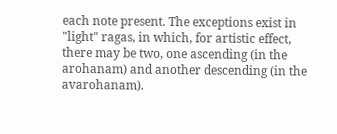each note present. The exceptions exist in "light" ragas, in which, for artistic effect, there may be two, one ascending (in the arohanam) and another descending (in the avarohanam).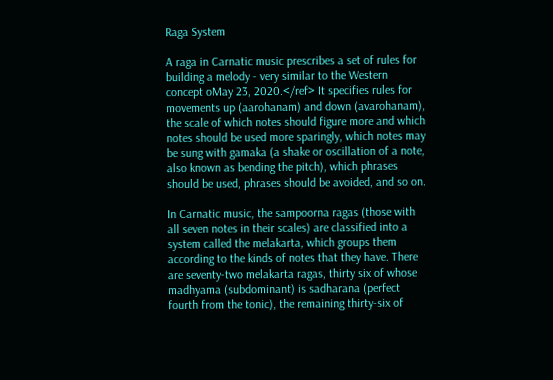Raga System

A raga in Carnatic music prescribes a set of rules for building a melody - very similar to the Western concept oMay 23, 2020.</ref> It specifies rules for movements up (aarohanam) and down (avarohanam), the scale of which notes should figure more and which notes should be used more sparingly, which notes may be sung with gamaka (a shake or oscillation of a note, also known as bending the pitch), which phrases should be used, phrases should be avoided, and so on.

In Carnatic music, the sampoorna ragas (those with all seven notes in their scales) are classified into a system called the melakarta, which groups them according to the kinds of notes that they have. There are seventy-two melakarta ragas, thirty six of whose madhyama (subdominant) is sadharana (perfect fourth from the tonic), the remaining thirty-six of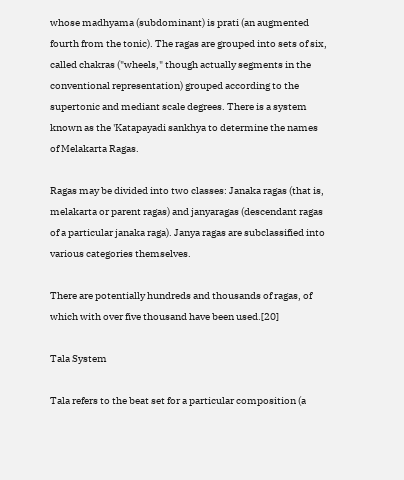whose madhyama (subdominant) is prati (an augmented fourth from the tonic). The ragas are grouped into sets of six, called chakras ("wheels," though actually segments in the conventional representation) grouped according to the supertonic and mediant scale degrees. There is a system known as the 'Katapayadi sankhya to determine the names of Melakarta Ragas.

Ragas may be divided into two classes: Janaka ragas (that is, melakarta or parent ragas) and janyaragas (descendant ragas of a particular janaka raga). Janya ragas are subclassified into various categories themselves.

There are potentially hundreds and thousands of ragas, of which with over five thousand have been used.[20]

Tala System

Tala refers to the beat set for a particular composition (a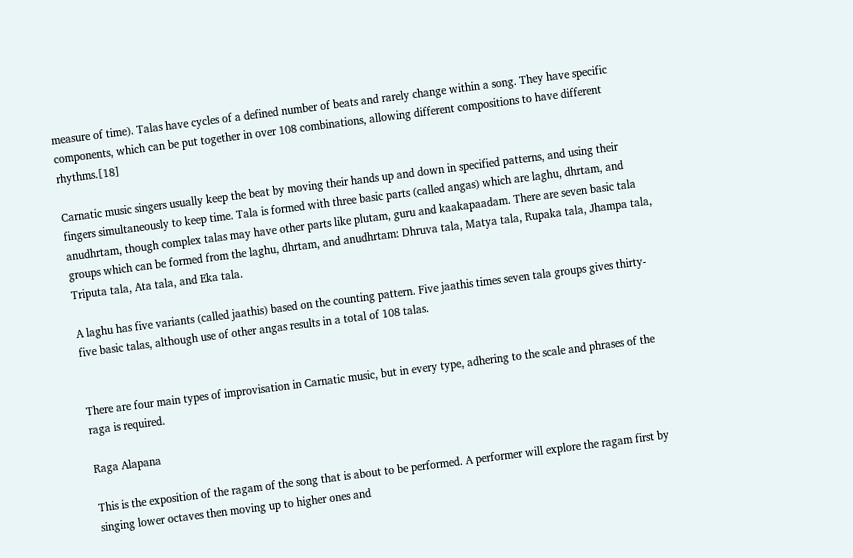measure of time). Talas have cycles of a defined number of beats and rarely change within a song. They have specific components, which can be put together in over 108 combinations, allowing different compositions to have different rhythms.[18]

Carnatic music singers usually keep the beat by moving their hands up and down in specified patterns, and using their fingers simultaneously to keep time. Tala is formed with three basic parts (called angas) which are laghu, dhrtam, and anudhrtam, though complex talas may have other parts like plutam, guru and kaakapaadam. There are seven basic tala groups which can be formed from the laghu, dhrtam, and anudhrtam: Dhruva tala, Matya tala, Rupaka tala, Jhampa tala, Triputa tala, Ata tala, and Eka tala.

A laghu has five variants (called jaathis) based on the counting pattern. Five jaathis times seven tala groups gives thirty-five basic talas, although use of other angas results in a total of 108 talas.


There are four main types of improvisation in Carnatic music, but in every type, adhering to the scale and phrases of the raga is required.

Raga Alapana

This is the exposition of the ragam of the song that is about to be performed. A performer will explore the ragam first by singing lower octaves then moving up to higher ones and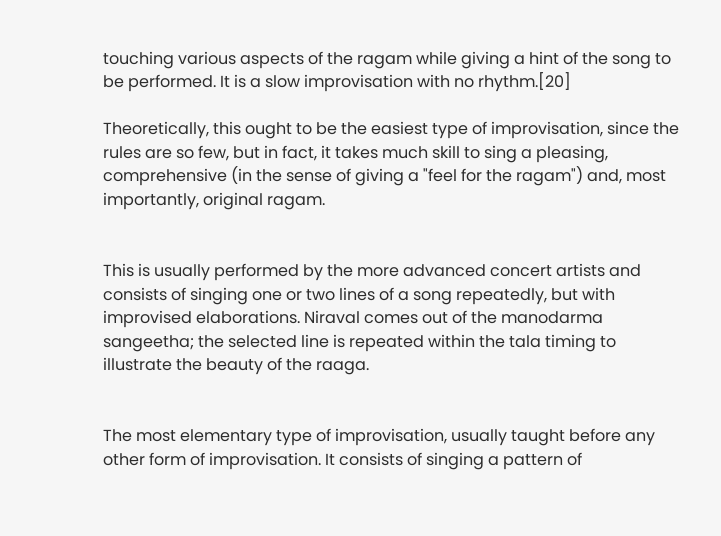touching various aspects of the ragam while giving a hint of the song to be performed. It is a slow improvisation with no rhythm.[20]

Theoretically, this ought to be the easiest type of improvisation, since the rules are so few, but in fact, it takes much skill to sing a pleasing, comprehensive (in the sense of giving a "feel for the ragam") and, most importantly, original ragam.


This is usually performed by the more advanced concert artists and consists of singing one or two lines of a song repeatedly, but with improvised elaborations. Niraval comes out of the manodarma sangeetha; the selected line is repeated within the tala timing to illustrate the beauty of the raaga.


The most elementary type of improvisation, usually taught before any other form of improvisation. It consists of singing a pattern of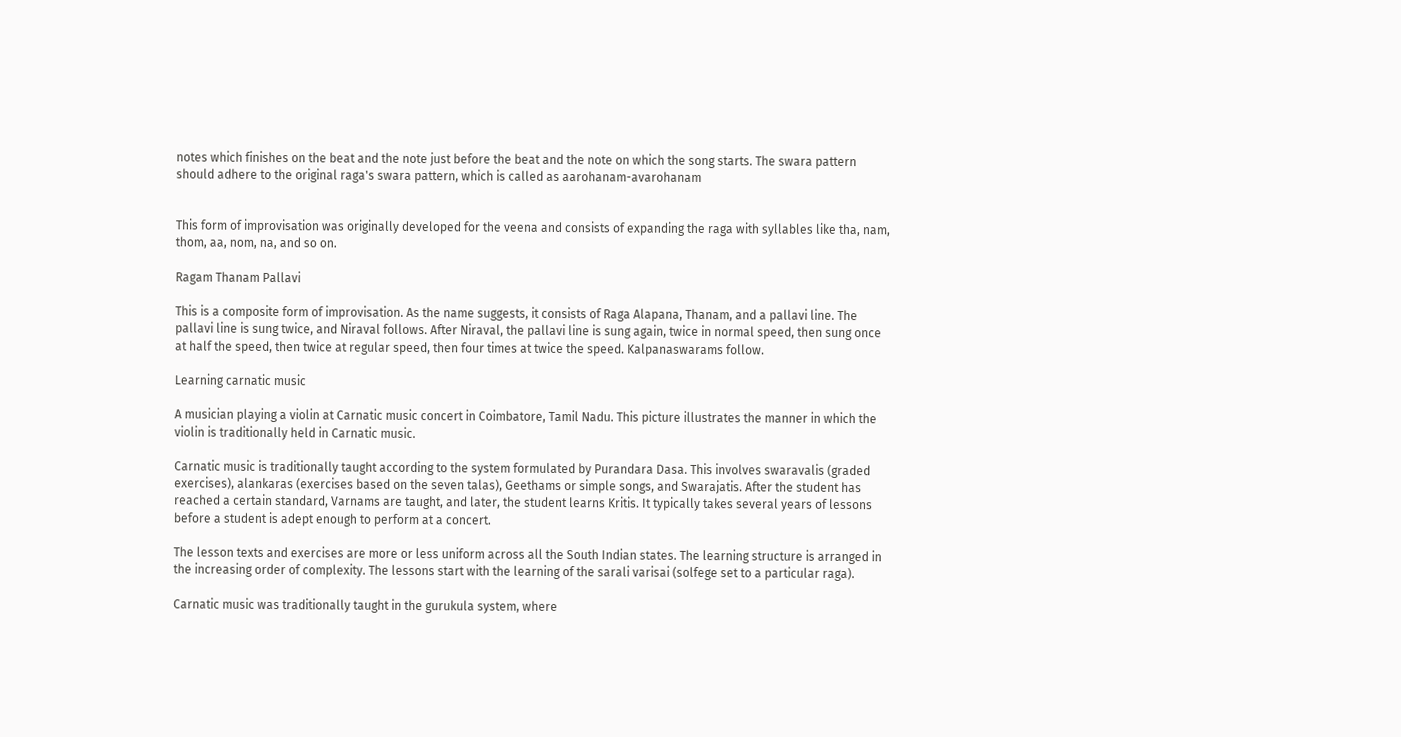notes which finishes on the beat and the note just before the beat and the note on which the song starts. The swara pattern should adhere to the original raga's swara pattern, which is called as aarohanam-avarohanam


This form of improvisation was originally developed for the veena and consists of expanding the raga with syllables like tha, nam, thom, aa, nom, na, and so on.

Ragam Thanam Pallavi

This is a composite form of improvisation. As the name suggests, it consists of Raga Alapana, Thanam, and a pallavi line. The pallavi line is sung twice, and Niraval follows. After Niraval, the pallavi line is sung again, twice in normal speed, then sung once at half the speed, then twice at regular speed, then four times at twice the speed. Kalpanaswarams follow.

Learning carnatic music

A musician playing a violin at Carnatic music concert in Coimbatore, Tamil Nadu. This picture illustrates the manner in which the violin is traditionally held in Carnatic music.

Carnatic music is traditionally taught according to the system formulated by Purandara Dasa. This involves swaravalis (graded exercises), alankaras (exercises based on the seven talas), Geethams or simple songs, and Swarajatis. After the student has reached a certain standard, Varnams are taught, and later, the student learns Kritis. It typically takes several years of lessons before a student is adept enough to perform at a concert.

The lesson texts and exercises are more or less uniform across all the South Indian states. The learning structure is arranged in the increasing order of complexity. The lessons start with the learning of the sarali varisai (solfege set to a particular raga).

Carnatic music was traditionally taught in the gurukula system, where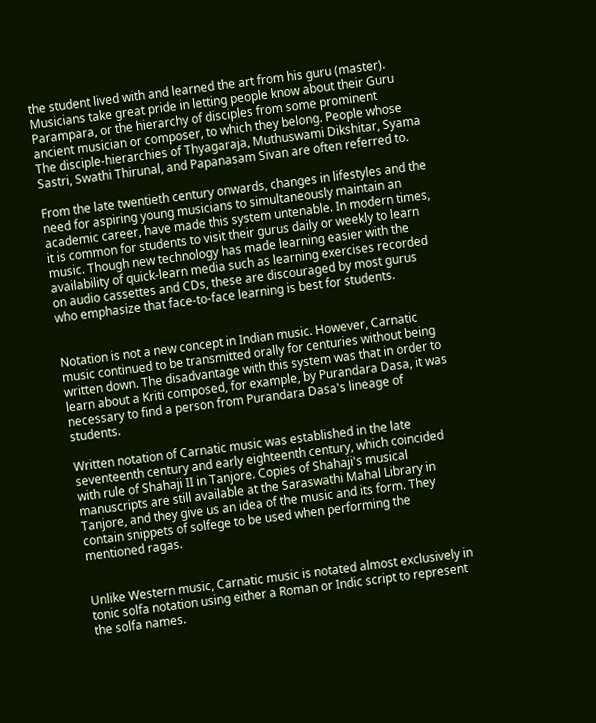the student lived with and learned the art from his guru (master). Musicians take great pride in letting people know about their Guru Parampara, or the hierarchy of disciples from some prominent ancient musician or composer, to which they belong. People whose The disciple-hierarchies of Thyagaraja, Muthuswami Dikshitar, Syama Sastri, Swathi Thirunal, and Papanasam Sivan are often referred to.

From the late twentieth century onwards, changes in lifestyles and the need for aspiring young musicians to simultaneously maintain an academic career, have made this system untenable. In modern times, it is common for students to visit their gurus daily or weekly to learn music. Though new technology has made learning easier with the availability of quick-learn media such as learning exercises recorded on audio cassettes and CDs, these are discouraged by most gurus who emphasize that face-to-face learning is best for students.


Notation is not a new concept in Indian music. However, Carnatic music continued to be transmitted orally for centuries without being written down. The disadvantage with this system was that in order to learn about a Kriti composed, for example, by Purandara Dasa, it was necessary to find a person from Purandara Dasa's lineage of students.

Written notation of Carnatic music was established in the late seventeenth century and early eighteenth century, which coincided with rule of Shahaji II in Tanjore. Copies of Shahaji's musical manuscripts are still available at the Saraswathi Mahal Library in Tanjore, and they give us an idea of the music and its form. They contain snippets of solfege to be used when performing the mentioned ragas.


Unlike Western music, Carnatic music is notated almost exclusively in tonic solfa notation using either a Roman or Indic script to represent the solfa names.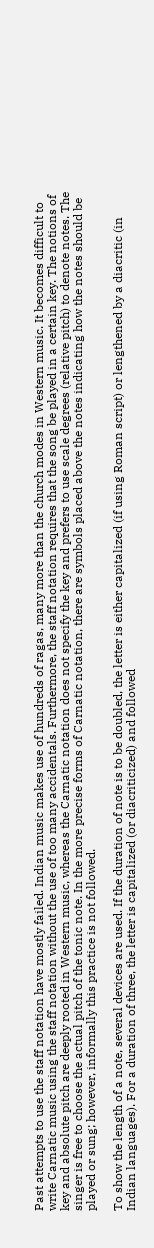Past attempts to use the staff notation have mostly failed. Indian music makes use of hundreds of ragas, many more than the church modes in Western music. It becomes difficult to write Carnatic music using the staff notation without the use of too many accidentals. Furthermore, the staff notation requires that the song be played in a certain key. The notions of key and absolute pitch are deeply rooted in Western music, whereas the Carnatic notation does not specify the key and prefers to use scale degrees (relative pitch) to denote notes. The singer is free to choose the actual pitch of the tonic note. In the more precise forms of Carnatic notation, there are symbols placed above the notes indicating how the notes should be played or sung; however, informally this practice is not followed.

To show the length of a note, several devices are used. If the duration of note is to be doubled, the letter is either capitalized (if using Roman script) or lengthened by a diacritic (in Indian languages). For a duration of three, the letter is capitalized (or diacriticized) and followed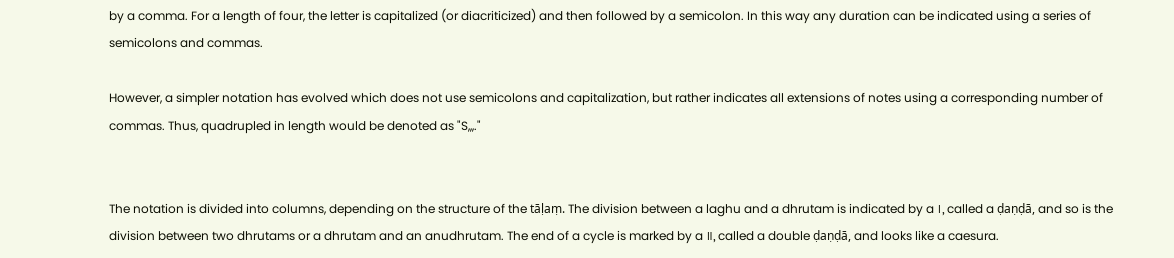by a comma. For a length of four, the letter is capitalized (or diacriticized) and then followed by a semicolon. In this way any duration can be indicated using a series of semicolons and commas.

However, a simpler notation has evolved which does not use semicolons and capitalization, but rather indicates all extensions of notes using a corresponding number of commas. Thus, quadrupled in length would be denoted as "S,,,."


The notation is divided into columns, depending on the structure of the tāḷaṃ. The division between a laghu and a dhrutam is indicated by a ।, called a ḍaṇḍā, and so is the division between two dhrutams or a dhrutam and an anudhrutam. The end of a cycle is marked by a ॥, called a double ḍaṇḍā, and looks like a caesura.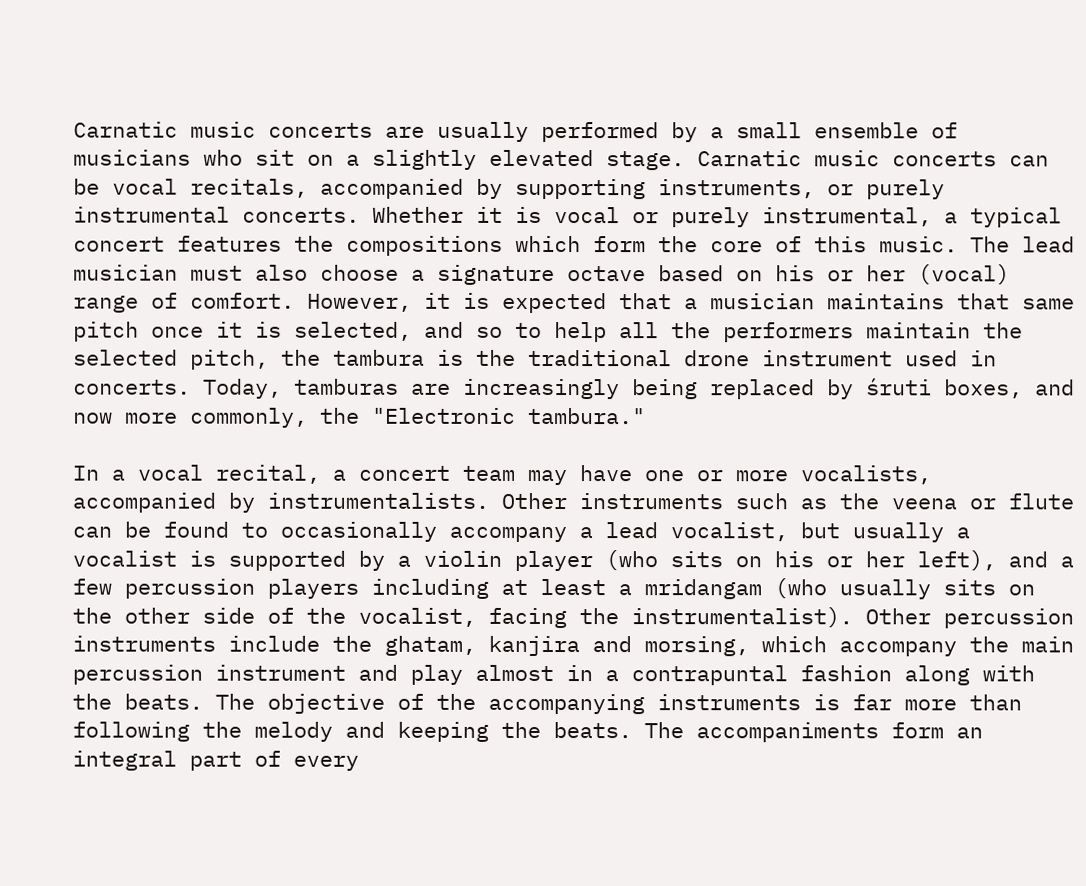Carnatic music concerts are usually performed by a small ensemble of musicians who sit on a slightly elevated stage. Carnatic music concerts can be vocal recitals, accompanied by supporting instruments, or purely instrumental concerts. Whether it is vocal or purely instrumental, a typical concert features the compositions which form the core of this music. The lead musician must also choose a signature octave based on his or her (vocal) range of comfort. However, it is expected that a musician maintains that same pitch once it is selected, and so to help all the performers maintain the selected pitch, the tambura is the traditional drone instrument used in concerts. Today, tamburas are increasingly being replaced by śruti boxes, and now more commonly, the "Electronic tambura."

In a vocal recital, a concert team may have one or more vocalists, accompanied by instrumentalists. Other instruments such as the veena or flute can be found to occasionally accompany a lead vocalist, but usually a vocalist is supported by a violin player (who sits on his or her left), and a few percussion players including at least a mridangam (who usually sits on the other side of the vocalist, facing the instrumentalist). Other percussion instruments include the ghatam, kanjira and morsing, which accompany the main percussion instrument and play almost in a contrapuntal fashion along with the beats. The objective of the accompanying instruments is far more than following the melody and keeping the beats. The accompaniments form an integral part of every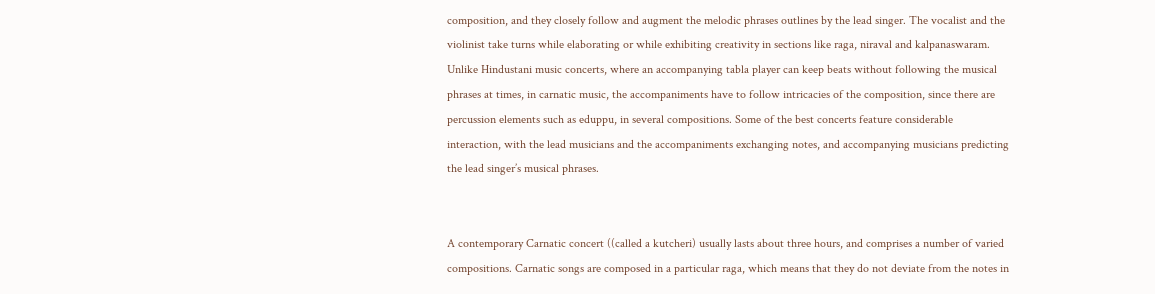composition, and they closely follow and augment the melodic phrases outlines by the lead singer. The vocalist and the violinist take turns while elaborating or while exhibiting creativity in sections like raga, niraval and kalpanaswaram. Unlike Hindustani music concerts, where an accompanying tabla player can keep beats without following the musical phrases at times, in carnatic music, the accompaniments have to follow intricacies of the composition, since there are percussion elements such as eduppu, in several compositions. Some of the best concerts feature considerable interaction, with the lead musicians and the accompaniments exchanging notes, and accompanying musicians predicting the lead singer’s musical phrases.


A contemporary Carnatic concert ((called a kutcheri) usually lasts about three hours, and comprises a number of varied compositions. Carnatic songs are composed in a particular raga, which means that they do not deviate from the notes in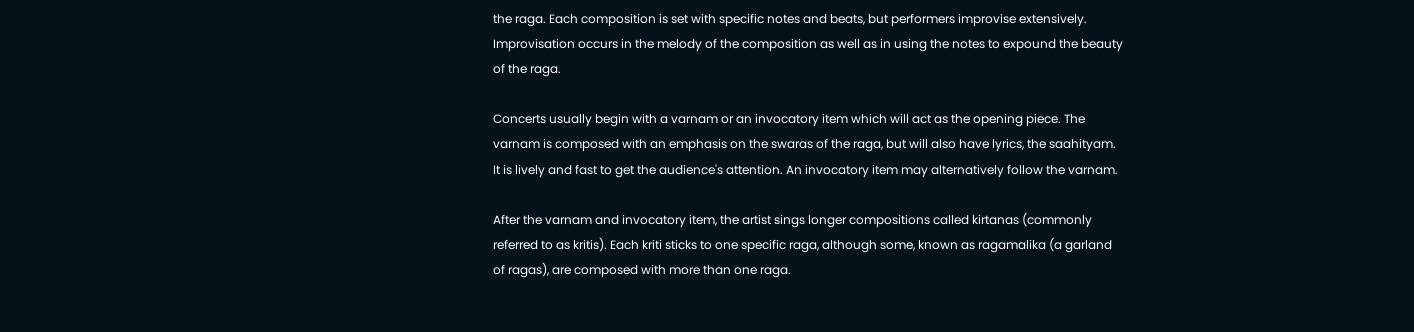the raga. Each composition is set with specific notes and beats, but performers improvise extensively. Improvisation occurs in the melody of the composition as well as in using the notes to expound the beauty of the raga.

Concerts usually begin with a varnam or an invocatory item which will act as the opening piece. The varnam is composed with an emphasis on the swaras of the raga, but will also have lyrics, the saahityam. It is lively and fast to get the audience's attention. An invocatory item may alternatively follow the varnam.

After the varnam and invocatory item, the artist sings longer compositions called kirtanas (commonly referred to as kritis). Each kriti sticks to one specific raga, although some, known as ragamalika (a garland of ragas), are composed with more than one raga.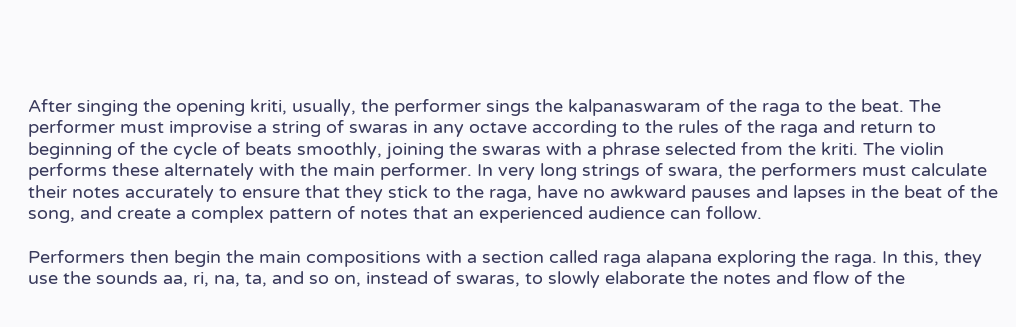After singing the opening kriti, usually, the performer sings the kalpanaswaram of the raga to the beat. The performer must improvise a string of swaras in any octave according to the rules of the raga and return to beginning of the cycle of beats smoothly, joining the swaras with a phrase selected from the kriti. The violin performs these alternately with the main performer. In very long strings of swara, the performers must calculate their notes accurately to ensure that they stick to the raga, have no awkward pauses and lapses in the beat of the song, and create a complex pattern of notes that an experienced audience can follow.

Performers then begin the main compositions with a section called raga alapana exploring the raga. In this, they use the sounds aa, ri, na, ta, and so on, instead of swaras, to slowly elaborate the notes and flow of the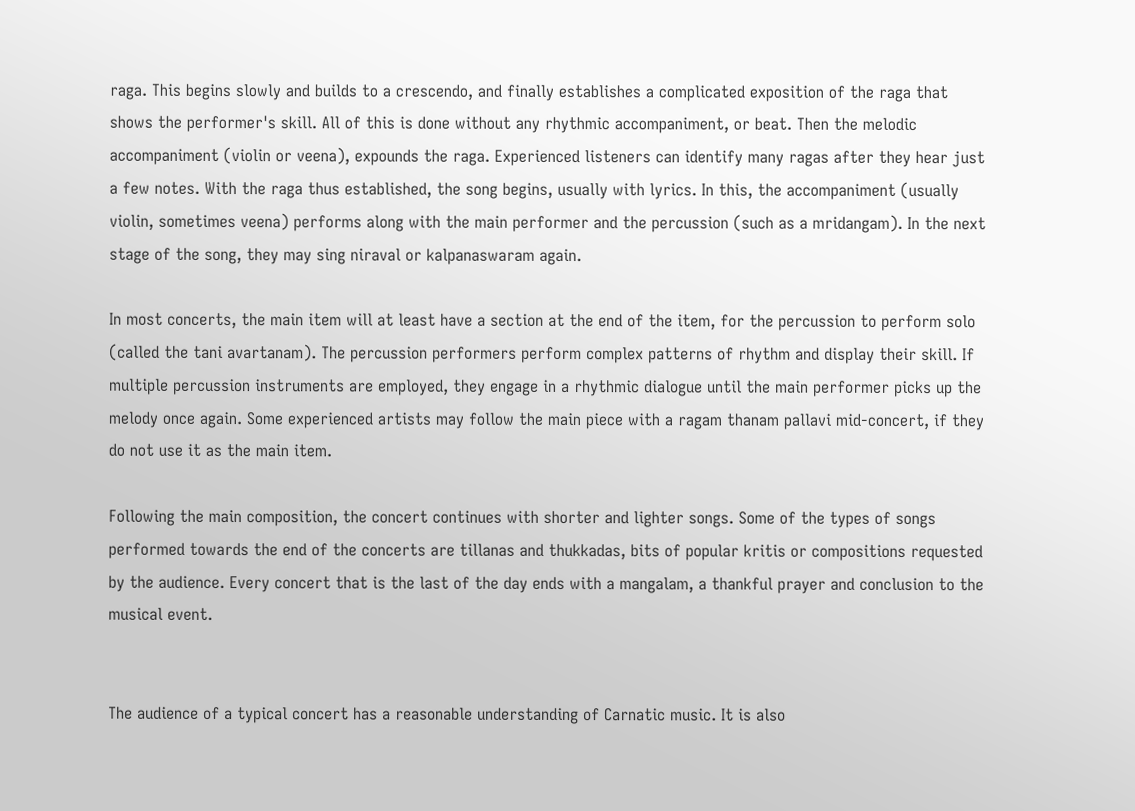raga. This begins slowly and builds to a crescendo, and finally establishes a complicated exposition of the raga that shows the performer's skill. All of this is done without any rhythmic accompaniment, or beat. Then the melodic accompaniment (violin or veena), expounds the raga. Experienced listeners can identify many ragas after they hear just a few notes. With the raga thus established, the song begins, usually with lyrics. In this, the accompaniment (usually violin, sometimes veena) performs along with the main performer and the percussion (such as a mridangam). In the next stage of the song, they may sing niraval or kalpanaswaram again.

In most concerts, the main item will at least have a section at the end of the item, for the percussion to perform solo (called the tani avartanam). The percussion performers perform complex patterns of rhythm and display their skill. If multiple percussion instruments are employed, they engage in a rhythmic dialogue until the main performer picks up the melody once again. Some experienced artists may follow the main piece with a ragam thanam pallavi mid-concert, if they do not use it as the main item.

Following the main composition, the concert continues with shorter and lighter songs. Some of the types of songs performed towards the end of the concerts are tillanas and thukkadas, bits of popular kritis or compositions requested by the audience. Every concert that is the last of the day ends with a mangalam, a thankful prayer and conclusion to the musical event.


The audience of a typical concert has a reasonable understanding of Carnatic music. It is also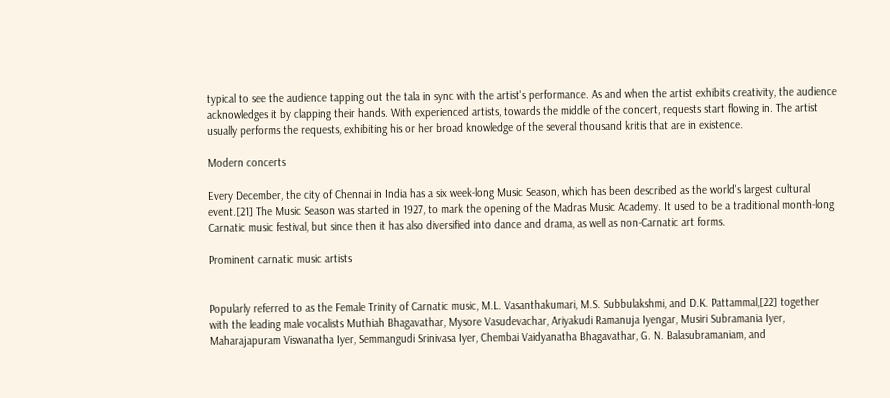typical to see the audience tapping out the tala in sync with the artist's performance. As and when the artist exhibits creativity, the audience acknowledges it by clapping their hands. With experienced artists, towards the middle of the concert, requests start flowing in. The artist usually performs the requests, exhibiting his or her broad knowledge of the several thousand kritis that are in existence.

Modern concerts

Every December, the city of Chennai in India has a six week-long Music Season, which has been described as the world's largest cultural event.[21] The Music Season was started in 1927, to mark the opening of the Madras Music Academy. It used to be a traditional month-long Carnatic music festival, but since then it has also diversified into dance and drama, as well as non-Carnatic art forms.

Prominent carnatic music artists


Popularly referred to as the Female Trinity of Carnatic music, M.L. Vasanthakumari, M.S. Subbulakshmi, and D.K. Pattammal,[22] together with the leading male vocalists Muthiah Bhagavathar, Mysore Vasudevachar, Ariyakudi Ramanuja Iyengar, Musiri Subramania Iyer, Maharajapuram Viswanatha Iyer, Semmangudi Srinivasa Iyer, Chembai Vaidyanatha Bhagavathar, G. N. Balasubramaniam, and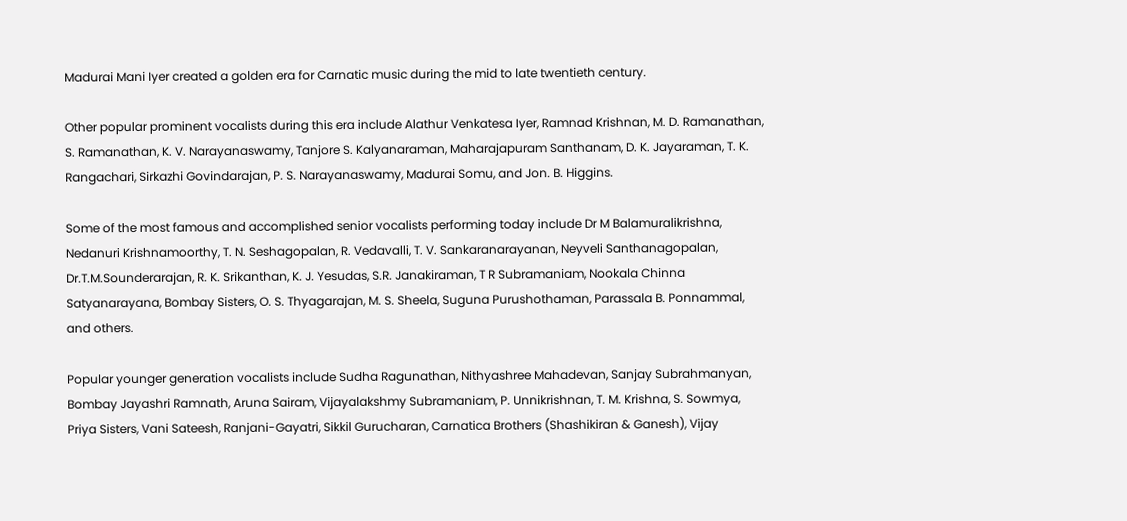Madurai Mani Iyer created a golden era for Carnatic music during the mid to late twentieth century.

Other popular prominent vocalists during this era include Alathur Venkatesa Iyer, Ramnad Krishnan, M. D. Ramanathan, S. Ramanathan, K. V. Narayanaswamy, Tanjore S. Kalyanaraman, Maharajapuram Santhanam, D. K. Jayaraman, T. K. Rangachari, Sirkazhi Govindarajan, P. S. Narayanaswamy, Madurai Somu, and Jon. B. Higgins.

Some of the most famous and accomplished senior vocalists performing today include Dr M Balamuralikrishna, Nedanuri Krishnamoorthy, T. N. Seshagopalan, R. Vedavalli, T. V. Sankaranarayanan, Neyveli Santhanagopalan, Dr.T.M.Sounderarajan, R. K. Srikanthan, K. J. Yesudas, S.R. Janakiraman, T R Subramaniam, Nookala Chinna Satyanarayana, Bombay Sisters, O. S. Thyagarajan, M. S. Sheela, Suguna Purushothaman, Parassala B. Ponnammal, and others.

Popular younger generation vocalists include Sudha Ragunathan, Nithyashree Mahadevan, Sanjay Subrahmanyan, Bombay Jayashri Ramnath, Aruna Sairam, Vijayalakshmy Subramaniam, P. Unnikrishnan, T. M. Krishna, S. Sowmya, Priya Sisters, Vani Sateesh, Ranjani-Gayatri, Sikkil Gurucharan, Carnatica Brothers (Shashikiran & Ganesh), Vijay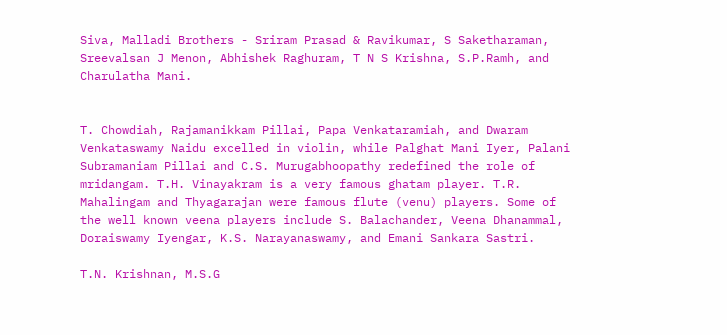Siva, Malladi Brothers - Sriram Prasad & Ravikumar, S Saketharaman, Sreevalsan J Menon, Abhishek Raghuram, T N S Krishna, S.P.Ramh, and Charulatha Mani.


T. Chowdiah, Rajamanikkam Pillai, Papa Venkataramiah, and Dwaram Venkataswamy Naidu excelled in violin, while Palghat Mani Iyer, Palani Subramaniam Pillai and C.S. Murugabhoopathy redefined the role of mridangam. T.H. Vinayakram is a very famous ghatam player. T.R. Mahalingam and Thyagarajan were famous flute (venu) players. Some of the well known veena players include S. Balachander, Veena Dhanammal, Doraiswamy Iyengar, K.S. Narayanaswamy, and Emani Sankara Sastri.

T.N. Krishnan, M.S.G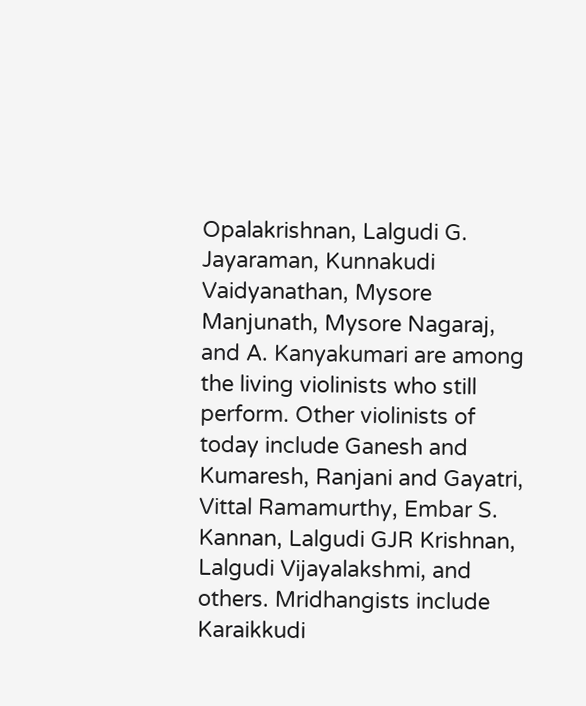Opalakrishnan, Lalgudi G. Jayaraman, Kunnakudi Vaidyanathan, Mysore Manjunath, Mysore Nagaraj, and A. Kanyakumari are among the living violinists who still perform. Other violinists of today include Ganesh and Kumaresh, Ranjani and Gayatri, Vittal Ramamurthy, Embar S. Kannan, Lalgudi GJR Krishnan, Lalgudi Vijayalakshmi, and others. Mridhangists include Karaikkudi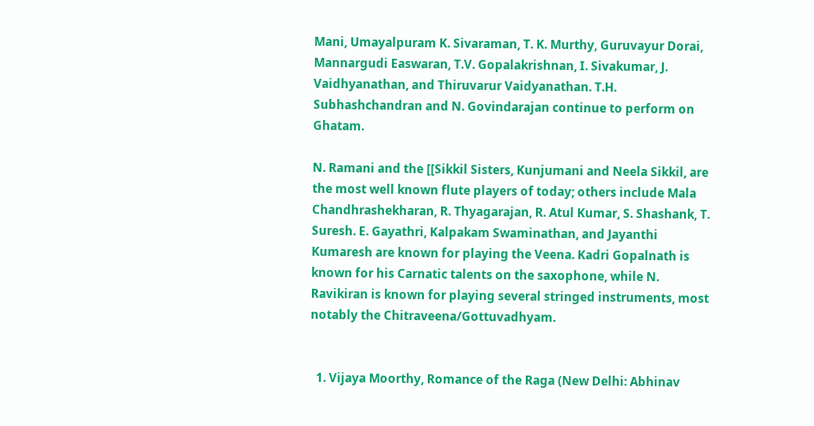Mani, Umayalpuram K. Sivaraman, T. K. Murthy, Guruvayur Dorai, Mannargudi Easwaran, T.V. Gopalakrishnan, I. Sivakumar, J. Vaidhyanathan, and Thiruvarur Vaidyanathan. T.H. Subhashchandran and N. Govindarajan continue to perform on Ghatam.

N. Ramani and the [[Sikkil Sisters, Kunjumani and Neela Sikkil, are the most well known flute players of today; others include Mala Chandhrashekharan, R. Thyagarajan, R. Atul Kumar, S. Shashank, T. Suresh. E. Gayathri, Kalpakam Swaminathan, and Jayanthi Kumaresh are known for playing the Veena. Kadri Gopalnath is known for his Carnatic talents on the saxophone, while N. Ravikiran is known for playing several stringed instruments, most notably the Chitraveena/Gottuvadhyam.


  1. Vijaya Moorthy, Romance of the Raga (New Delhi: Abhinav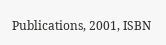Publications, 2001, ISBN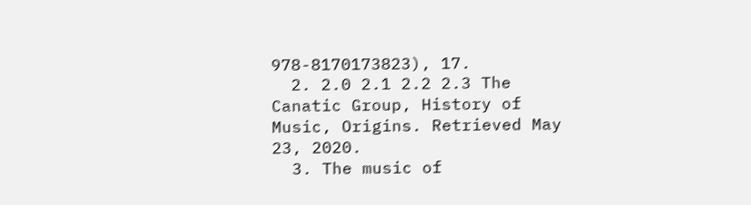978-8170173823), 17.
  2. 2.0 2.1 2.2 2.3 The Canatic Group, History of Music, Origins. Retrieved May 23, 2020.
  3. The music of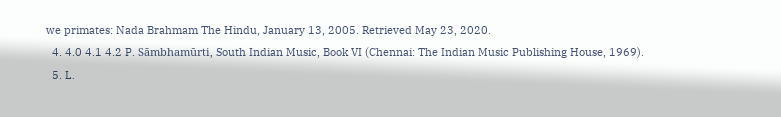we primates: Nada Brahmam The Hindu, January 13, 2005. Retrieved May 23, 2020.
  4. 4.0 4.1 4.2 P. Sāmbhamūrti, South Indian Music, Book VI (Chennai: The Indian Music Publishing House, 1969).
  5. L.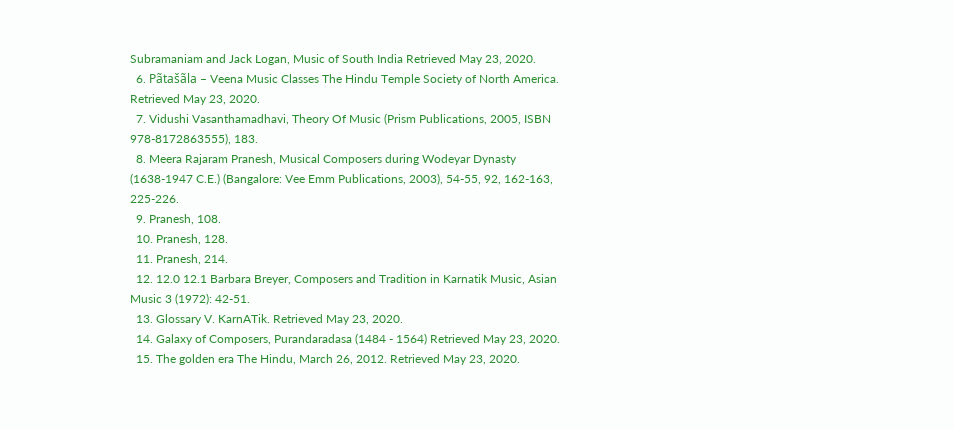Subramaniam and Jack Logan, Music of South India Retrieved May 23, 2020.
  6. Pãtašãla – Veena Music Classes The Hindu Temple Society of North America. Retrieved May 23, 2020.
  7. Vidushi Vasanthamadhavi, Theory Of Music (Prism Publications, 2005, ISBN 978-8172863555), 183.
  8. Meera Rajaram Pranesh, Musical Composers during Wodeyar Dynasty (1638-1947 C.E.) (Bangalore: Vee Emm Publications, 2003), 54-55, 92, 162-163, 225-226.
  9. Pranesh, 108.
  10. Pranesh, 128.
  11. Pranesh, 214.
  12. 12.0 12.1 Barbara Breyer, Composers and Tradition in Karnatik Music, Asian Music 3 (1972): 42-51.
  13. Glossary V. KarnATik. Retrieved May 23, 2020.
  14. Galaxy of Composers, Purandaradasa (1484 - 1564) Retrieved May 23, 2020.
  15. The golden era The Hindu, March 26, 2012. Retrieved May 23, 2020.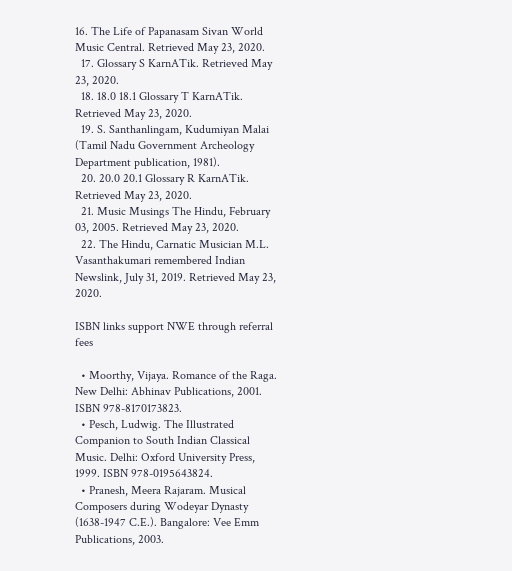16. The Life of Papanasam Sivan World Music Central. Retrieved May 23, 2020.
  17. Glossary S KarnATik. Retrieved May 23, 2020.
  18. 18.0 18.1 Glossary T KarnATik. Retrieved May 23, 2020.
  19. S. Santhanlingam, Kudumiyan Malai (Tamil Nadu Government Archeology Department publication, 1981).
  20. 20.0 20.1 Glossary R KarnATik. Retrieved May 23, 2020.
  21. Music Musings The Hindu, February 03, 2005. Retrieved May 23, 2020.
  22. The Hindu, Carnatic Musician M.L. Vasanthakumari remembered Indian Newslink, July 31, 2019. Retrieved May 23, 2020.

ISBN links support NWE through referral fees

  • Moorthy, Vijaya. Romance of the Raga. New Delhi: Abhinav Publications, 2001. ISBN 978-8170173823.
  • Pesch, Ludwig. The Illustrated Companion to South Indian Classical Music. Delhi: Oxford University Press, 1999. ISBN 978-0195643824.
  • Pranesh, Meera Rajaram. Musical Composers during Wodeyar Dynasty (1638-1947 C.E.). Bangalore: Vee Emm Publications, 2003.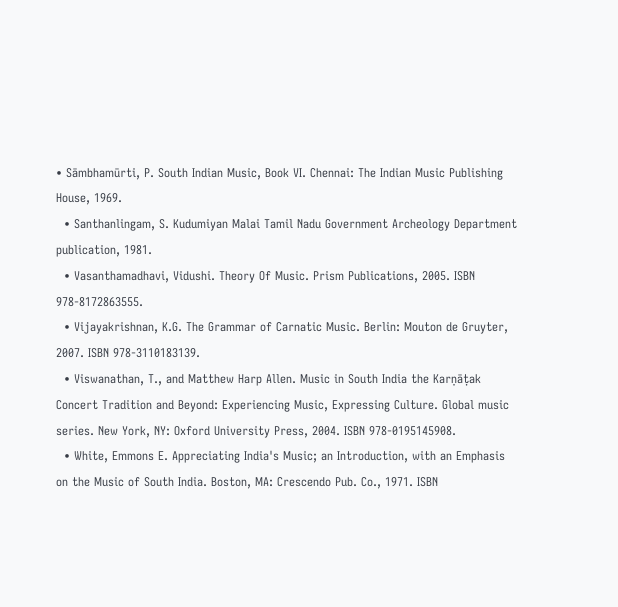• Sāmbhamūrti, P. South Indian Music, Book VI. Chennai: The Indian Music Publishing House, 1969.
  • Santhanlingam, S. Kudumiyan Malai Tamil Nadu Government Archeology Department publication, 1981.
  • Vasanthamadhavi, Vidushi. Theory Of Music. Prism Publications, 2005. ISBN 978-8172863555.
  • Vijayakrishnan, K.G. The Grammar of Carnatic Music. Berlin: Mouton de Gruyter, 2007. ISBN 978-3110183139.
  • Viswanathan, T., and Matthew Harp Allen. Music in South India the Karṇāṭak Concert Tradition and Beyond: Experiencing Music, Expressing Culture. Global music series. New York, NY: Oxford University Press, 2004. ISBN 978-0195145908.
  • White, Emmons E. Appreciating India's Music; an Introduction, with an Emphasis on the Music of South India. Boston, MA: Crescendo Pub. Co., 1971. ISBN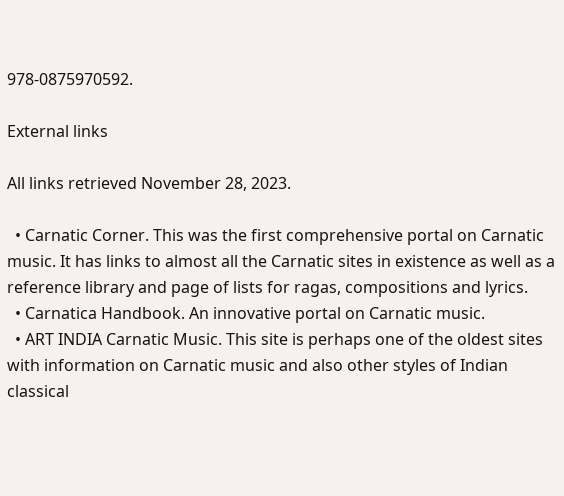978-0875970592.

External links

All links retrieved November 28, 2023.

  • Carnatic Corner. This was the first comprehensive portal on Carnatic music. It has links to almost all the Carnatic sites in existence as well as a reference library and page of lists for ragas, compositions and lyrics.
  • Carnatica Handbook. An innovative portal on Carnatic music.
  • ART INDIA Carnatic Music. This site is perhaps one of the oldest sites with information on Carnatic music and also other styles of Indian classical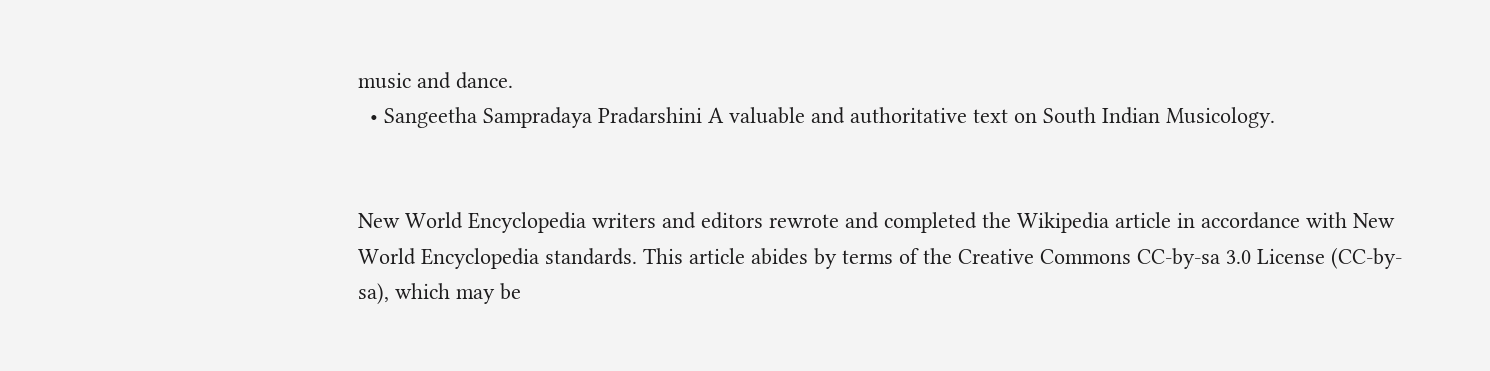music and dance.
  • Sangeetha Sampradaya Pradarshini A valuable and authoritative text on South Indian Musicology.


New World Encyclopedia writers and editors rewrote and completed the Wikipedia article in accordance with New World Encyclopedia standards. This article abides by terms of the Creative Commons CC-by-sa 3.0 License (CC-by-sa), which may be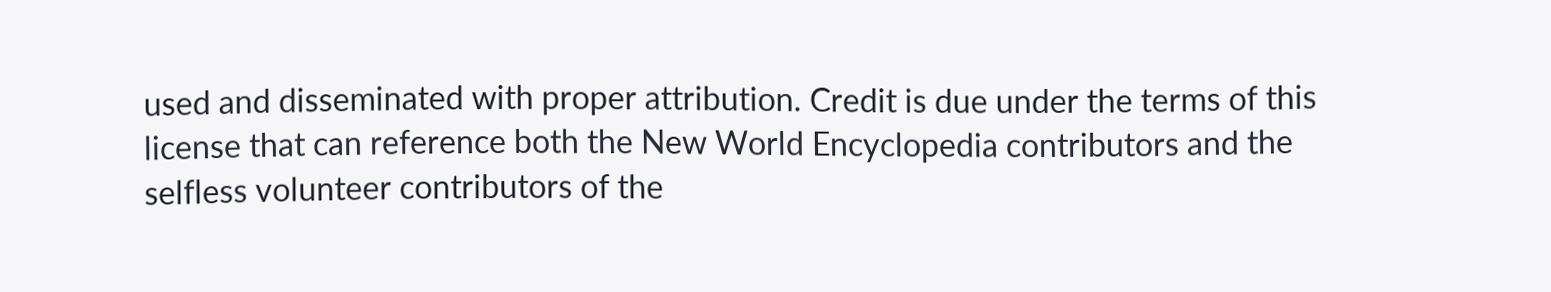used and disseminated with proper attribution. Credit is due under the terms of this license that can reference both the New World Encyclopedia contributors and the selfless volunteer contributors of the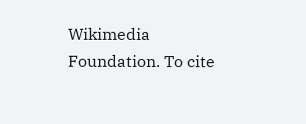Wikimedia Foundation. To cite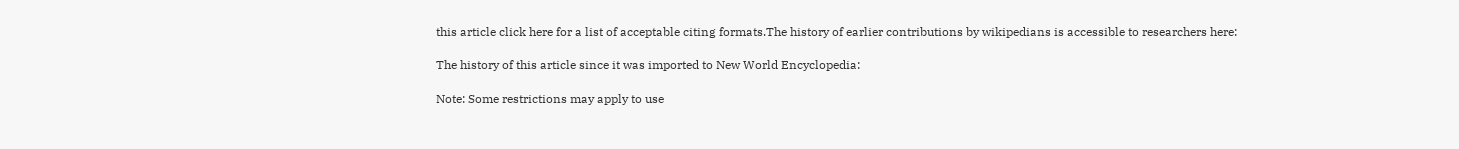this article click here for a list of acceptable citing formats.The history of earlier contributions by wikipedians is accessible to researchers here:

The history of this article since it was imported to New World Encyclopedia:

Note: Some restrictions may apply to use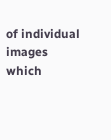of individual images which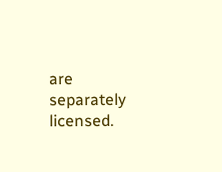are separately licensed.